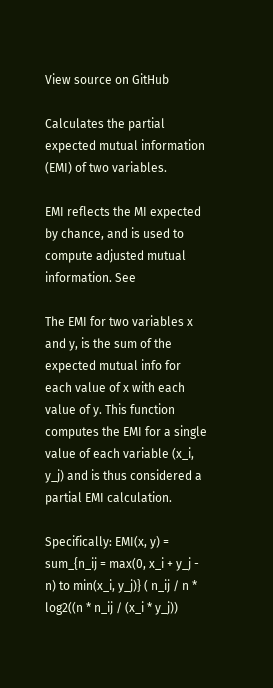View source on GitHub

Calculates the partial expected mutual information (EMI) of two variables.

EMI reflects the MI expected by chance, and is used to compute adjusted mutual information. See

The EMI for two variables x and y, is the sum of the expected mutual info for each value of x with each value of y. This function computes the EMI for a single value of each variable (x_i, y_j) and is thus considered a partial EMI calculation.

Specifically: EMI(x, y) = sum_{n_ij = max(0, x_i + y_j - n) to min(x_i, y_j)} ( n_ij / n * log2((n * n_ij / (x_i * y_j))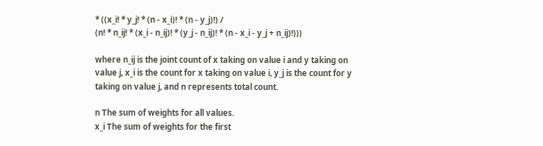* ((x_i! * y_j! * (n - x_i)! * (n - y_j)!) /
(n! * n_ij! * (x_i - n_ij)! * (y_j - n_ij)! * (n - x_i - y_j + n_ij)!)))

where n_ij is the joint count of x taking on value i and y taking on value j, x_i is the count for x taking on value i, y_j is the count for y taking on value j, and n represents total count.

n The sum of weights for all values.
x_i The sum of weights for the first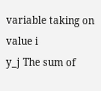variable taking on value i
y_j The sum of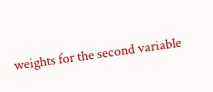weights for the second variable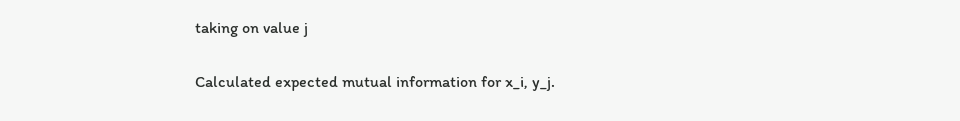taking on value j

Calculated expected mutual information for x_i, y_j.